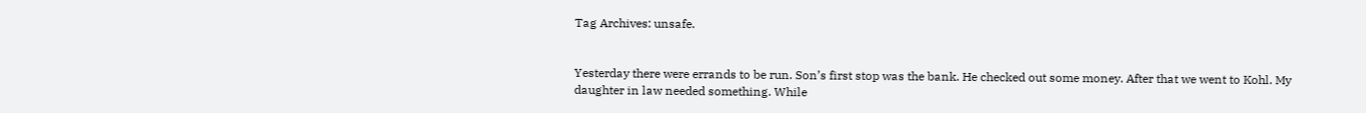Tag Archives: unsafe.


Yesterday there were errands to be run. Son’s first stop was the bank. He checked out some money. After that we went to Kohl. My daughter in law needed something. While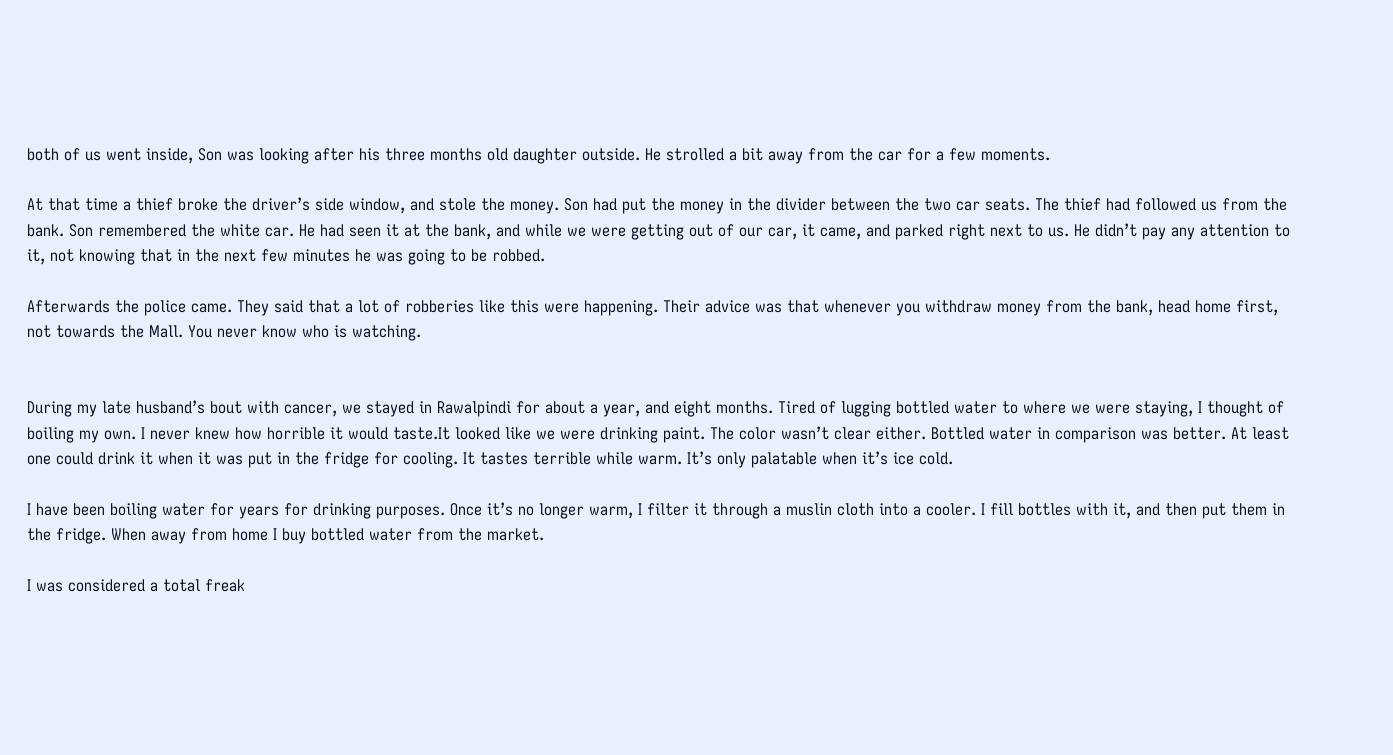both of us went inside, Son was looking after his three months old daughter outside. He strolled a bit away from the car for a few moments.

At that time a thief broke the driver’s side window, and stole the money. Son had put the money in the divider between the two car seats. The thief had followed us from the bank. Son remembered the white car. He had seen it at the bank, and while we were getting out of our car, it came, and parked right next to us. He didn’t pay any attention to it, not knowing that in the next few minutes he was going to be robbed.

Afterwards the police came. They said that a lot of robberies like this were happening. Their advice was that whenever you withdraw money from the bank, head home first, not towards the Mall. You never know who is watching.


During my late husband’s bout with cancer, we stayed in Rawalpindi for about a year, and eight months. Tired of lugging bottled water to where we were staying, I thought of boiling my own. I never knew how horrible it would taste.It looked like we were drinking paint. The color wasn’t clear either. Bottled water in comparison was better. At least one could drink it when it was put in the fridge for cooling. It tastes terrible while warm. It’s only palatable when it’s ice cold.

I have been boiling water for years for drinking purposes. Once it’s no longer warm, I filter it through a muslin cloth into a cooler. I fill bottles with it, and then put them in the fridge. When away from home I buy bottled water from the market.

I was considered a total freak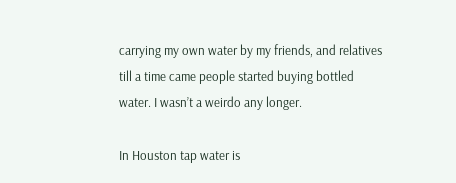carrying my own water by my friends, and relatives till a time came people started buying bottled water. I wasn’t a weirdo any longer.

In Houston tap water is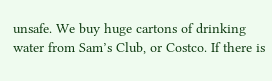unsafe. We buy huge cartons of drinking water from Sam’s Club, or Costco. If there is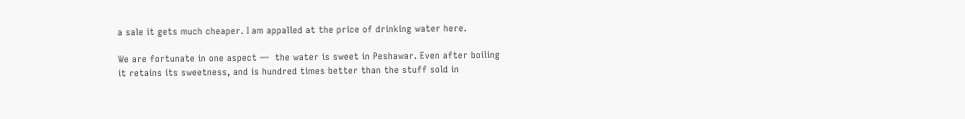a sale it gets much cheaper. I am appalled at the price of drinking water here.

We are fortunate in one aspect —  the water is sweet in Peshawar. Even after boiling it retains its sweetness, and is hundred times better than the stuff sold in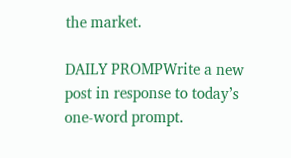the market.

DAILY PROMPWrite a new post in response to today’s one-word prompt.